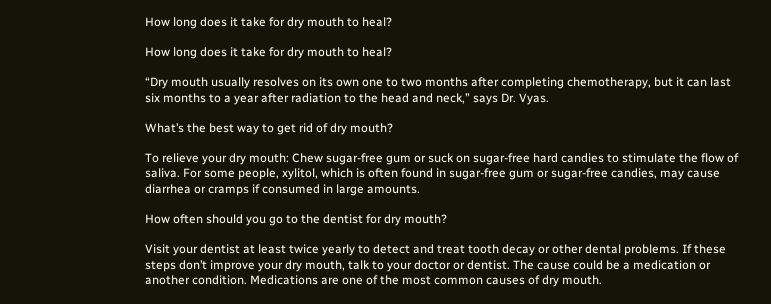How long does it take for dry mouth to heal?

How long does it take for dry mouth to heal?

“Dry mouth usually resolves on its own one to two months after completing chemotherapy, but it can last six months to a year after radiation to the head and neck,” says Dr. Vyas.

What’s the best way to get rid of dry mouth?

To relieve your dry mouth: Chew sugar-free gum or suck on sugar-free hard candies to stimulate the flow of saliva. For some people, xylitol, which is often found in sugar-free gum or sugar-free candies, may cause diarrhea or cramps if consumed in large amounts.

How often should you go to the dentist for dry mouth?

Visit your dentist at least twice yearly to detect and treat tooth decay or other dental problems. If these steps don’t improve your dry mouth, talk to your doctor or dentist. The cause could be a medication or another condition. Medications are one of the most common causes of dry mouth.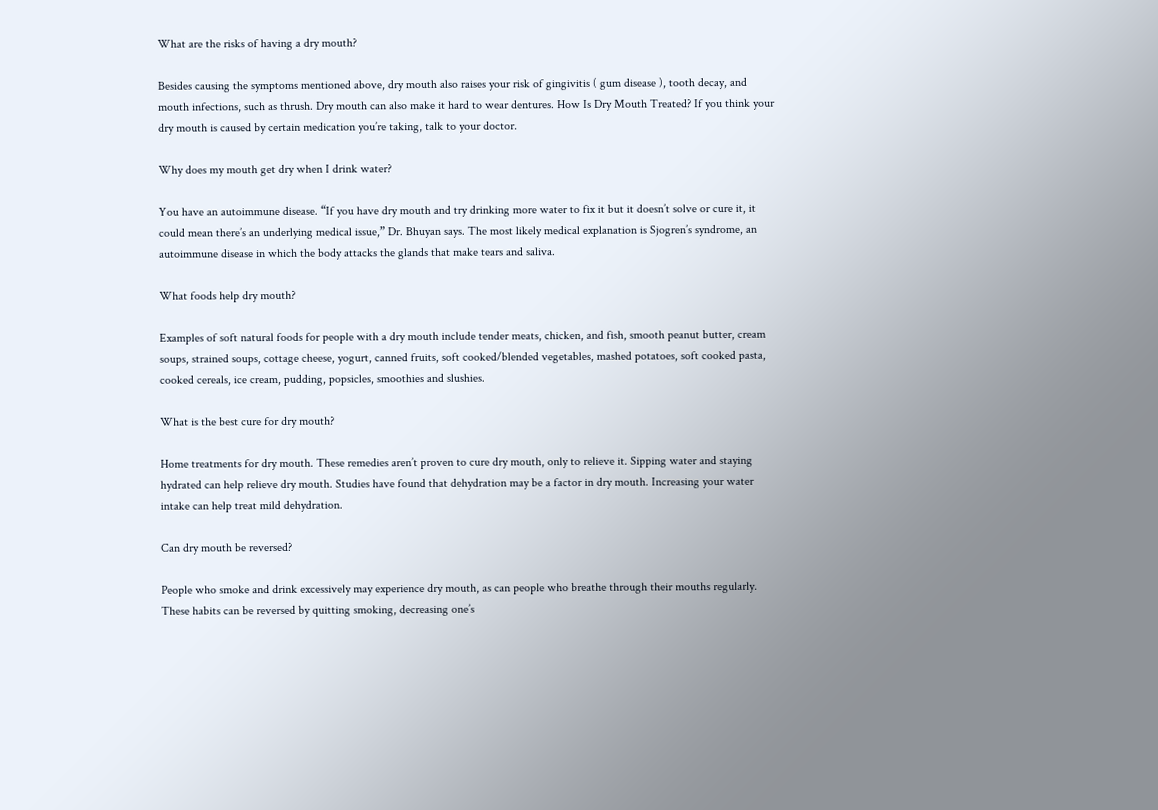What are the risks of having a dry mouth?

Besides causing the symptoms mentioned above, dry mouth also raises your risk of gingivitis ( gum disease ), tooth decay, and mouth infections, such as thrush. Dry mouth can also make it hard to wear dentures. How Is Dry Mouth Treated? If you think your dry mouth is caused by certain medication you’re taking, talk to your doctor.

Why does my mouth get dry when I drink water?

You have an autoimmune disease. “If you have dry mouth and try drinking more water to fix it but it doesn’t solve or cure it, it could mean there’s an underlying medical issue,” Dr. Bhuyan says. The most likely medical explanation is Sjogren’s syndrome, an autoimmune disease in which the body attacks the glands that make tears and saliva.

What foods help dry mouth?

Examples of soft natural foods for people with a dry mouth include tender meats, chicken, and fish, smooth peanut butter, cream soups, strained soups, cottage cheese, yogurt, canned fruits, soft cooked/blended vegetables, mashed potatoes, soft cooked pasta, cooked cereals, ice cream, pudding, popsicles, smoothies and slushies.

What is the best cure for dry mouth?

Home treatments for dry mouth. These remedies aren’t proven to cure dry mouth, only to relieve it. Sipping water and staying hydrated can help relieve dry mouth. Studies have found that dehydration may be a factor in dry mouth. Increasing your water intake can help treat mild dehydration.

Can dry mouth be reversed?

People who smoke and drink excessively may experience dry mouth, as can people who breathe through their mouths regularly. These habits can be reversed by quitting smoking, decreasing one’s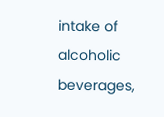intake of alcoholic beverages,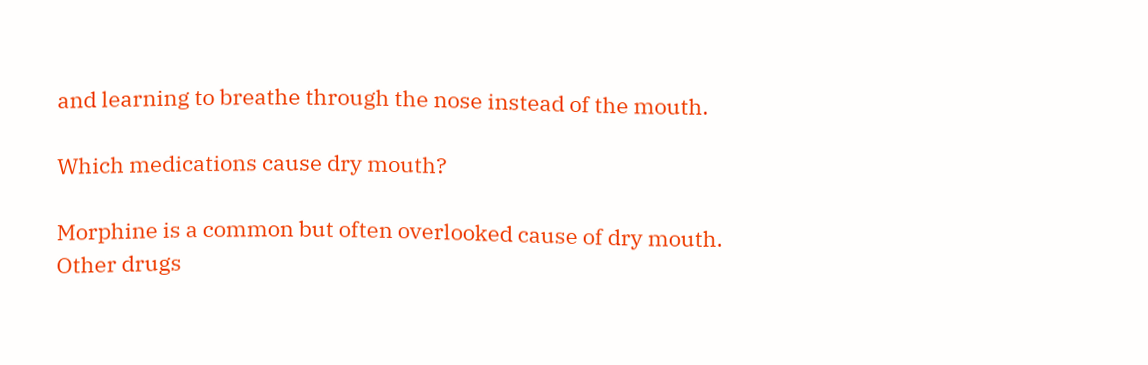and learning to breathe through the nose instead of the mouth.

Which medications cause dry mouth?

Morphine is a common but often overlooked cause of dry mouth. Other drugs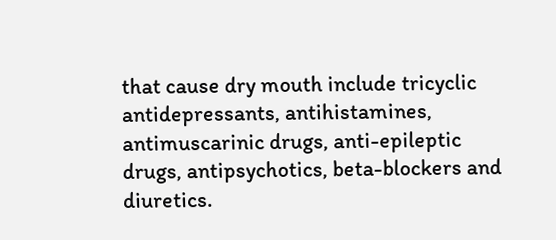that cause dry mouth include tricyclic antidepressants, antihistamines, antimuscarinic drugs, anti-epileptic drugs, antipsychotics, beta-blockers and diuretics.